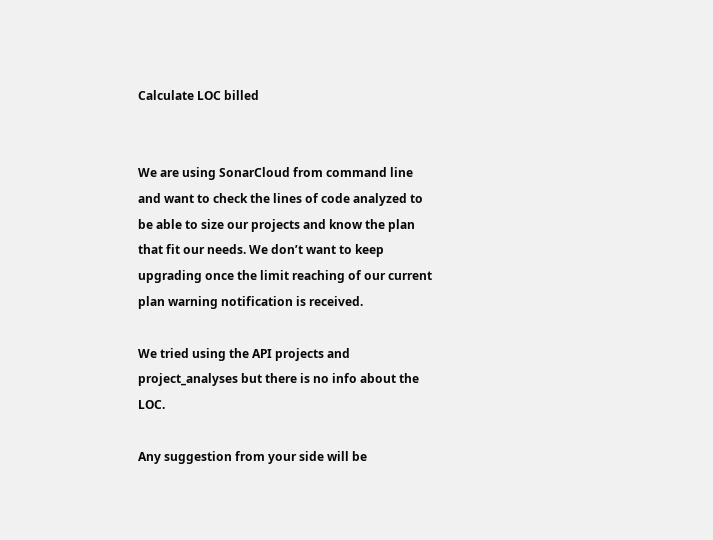Calculate LOC billed


We are using SonarCloud from command line and want to check the lines of code analyzed to be able to size our projects and know the plan that fit our needs. We don’t want to keep upgrading once the limit reaching of our current plan warning notification is received.

We tried using the API projects and project_analyses but there is no info about the LOC.

Any suggestion from your side will be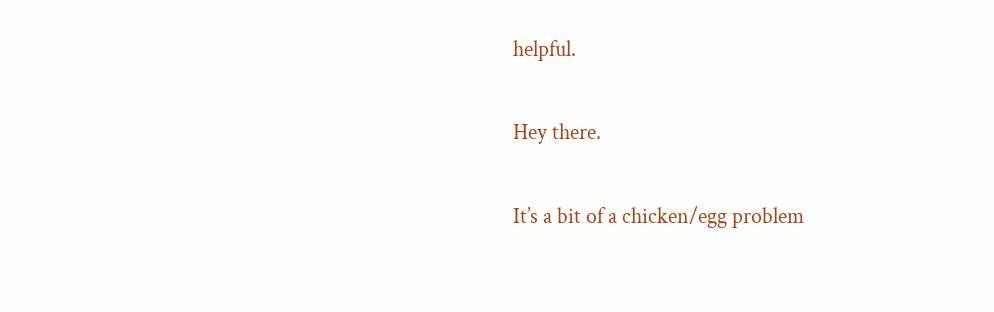helpful.

Hey there.

It’s a bit of a chicken/egg problem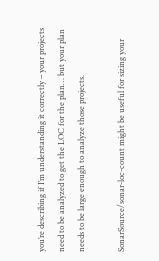you’re describing if I’m understanding it correctly – your projects need to be analyzed to get the LOC for the plan… but your plan needs to be large enough to analyze those projects.

SonarSource/sonar-loc-count might be useful for sizing your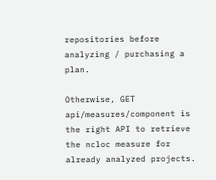repositories before analyzing / purchasing a plan.

Otherwise, GET api/measures/component is the right API to retrieve the ncloc measure for already analyzed projects.